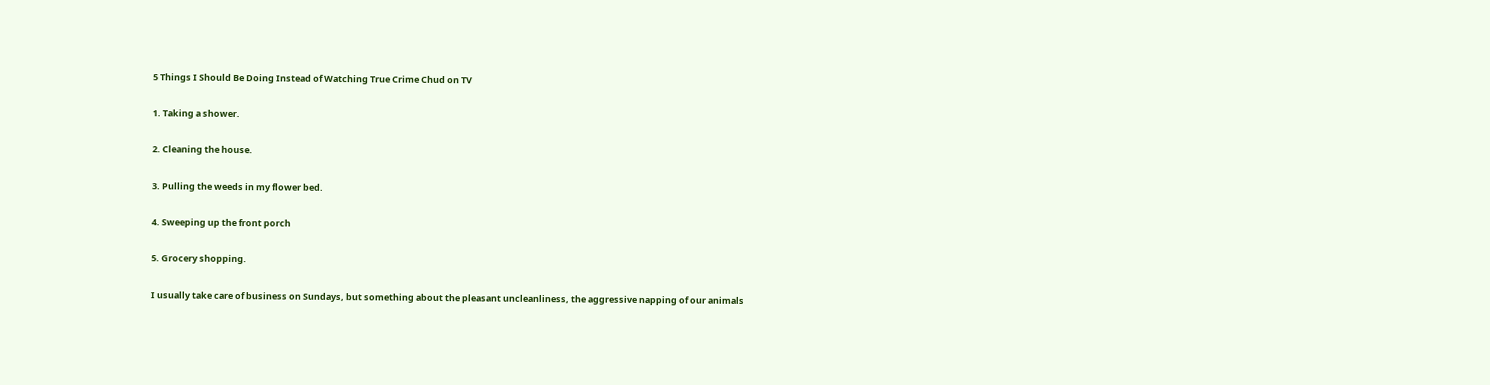5 Things I Should Be Doing Instead of Watching True Crime Chud on TV

1. Taking a shower.

2. Cleaning the house.

3. Pulling the weeds in my flower bed.

4. Sweeping up the front porch

5. Grocery shopping.

I usually take care of business on Sundays, but something about the pleasant uncleanliness, the aggressive napping of our animals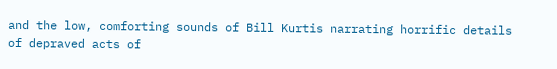and the low, comforting sounds of Bill Kurtis narrating horrific details of depraved acts of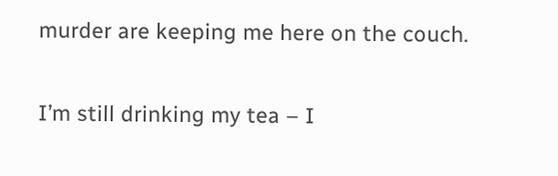murder are keeping me here on the couch.

I’m still drinking my tea – I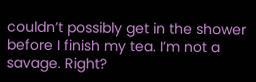couldn’t possibly get in the shower before I finish my tea. I’m not a savage. Right?